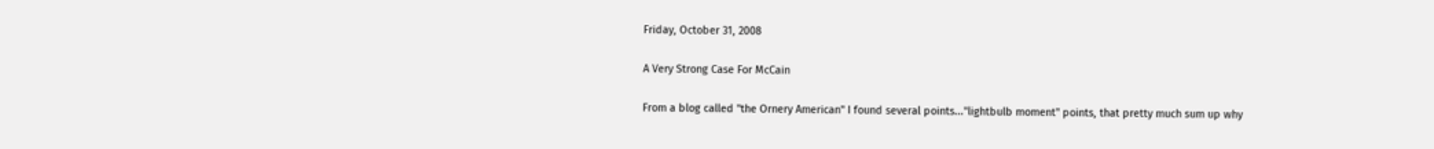Friday, October 31, 2008

A Very Strong Case For McCain

From a blog called "the Ornery American" I found several points..."lightbulb moment" points, that pretty much sum up why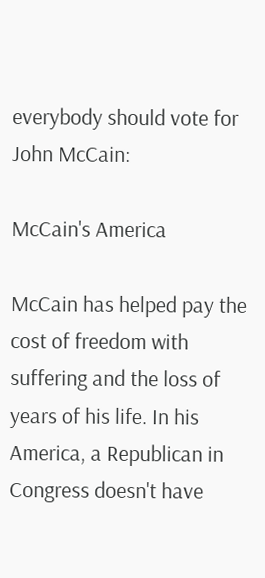everybody should vote for John McCain:

McCain's America

McCain has helped pay the cost of freedom with suffering and the loss of years of his life. In his America, a Republican in Congress doesn't have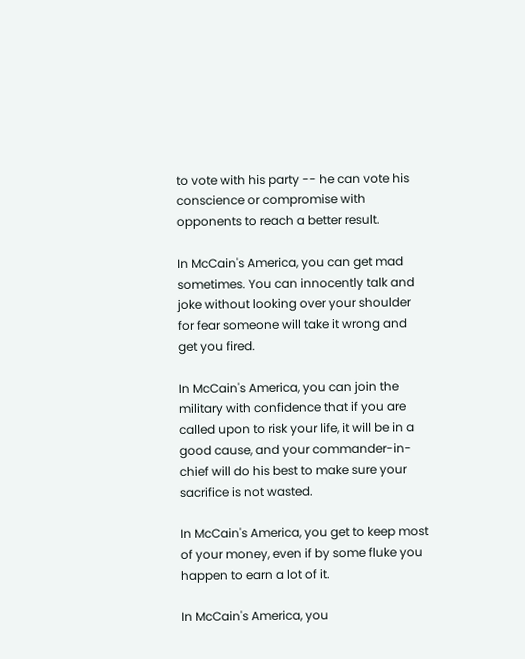to vote with his party -- he can vote his conscience or compromise with opponents to reach a better result.

In McCain's America, you can get mad sometimes. You can innocently talk and joke without looking over your shoulder for fear someone will take it wrong and get you fired.

In McCain's America, you can join the military with confidence that if you are called upon to risk your life, it will be in a good cause, and your commander-in-chief will do his best to make sure your sacrifice is not wasted.

In McCain's America, you get to keep most of your money, even if by some fluke you happen to earn a lot of it.

In McCain's America, you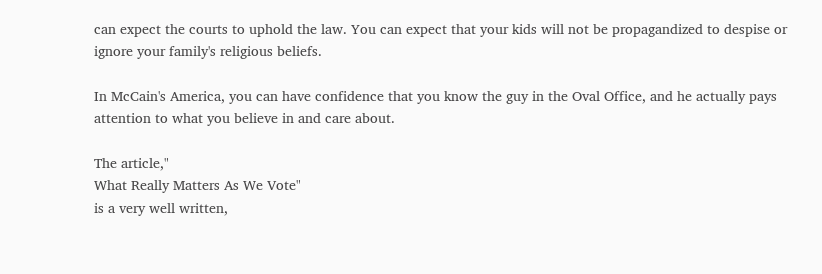can expect the courts to uphold the law. You can expect that your kids will not be propagandized to despise or ignore your family's religious beliefs.

In McCain's America, you can have confidence that you know the guy in the Oval Office, and he actually pays attention to what you believe in and care about.

The article,"
What Really Matters As We Vote"
is a very well written,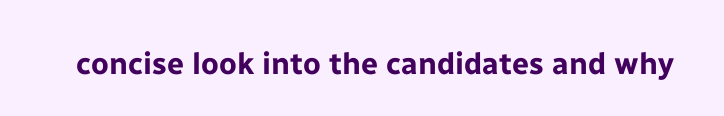concise look into the candidates and why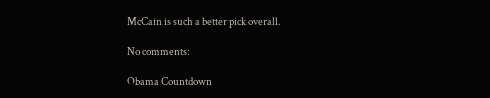McCain is such a better pick overall.

No comments:

Obama Countdown